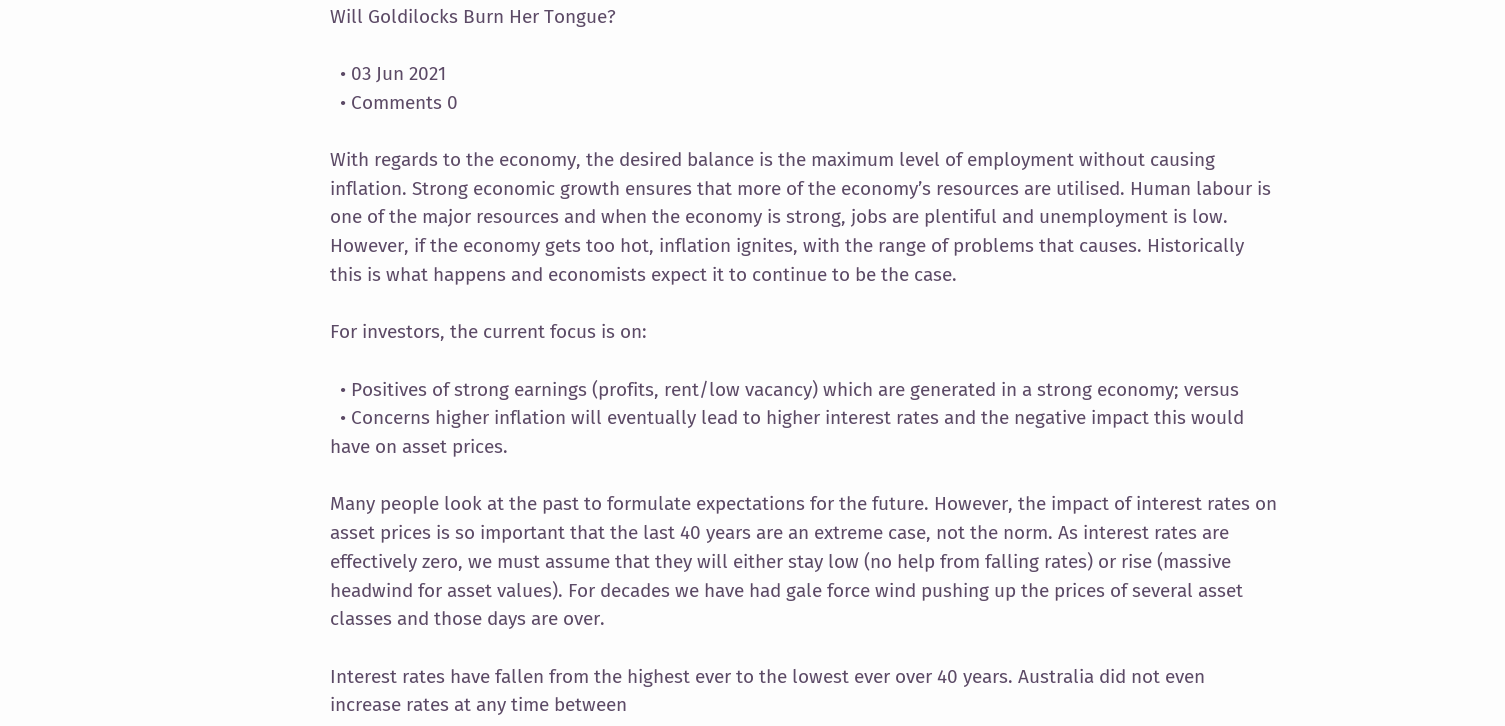Will Goldilocks Burn Her Tongue?

  • 03 Jun 2021
  • Comments 0

With regards to the economy, the desired balance is the maximum level of employment without causing inflation. Strong economic growth ensures that more of the economy’s resources are utilised. Human labour is one of the major resources and when the economy is strong, jobs are plentiful and unemployment is low. However, if the economy gets too hot, inflation ignites, with the range of problems that causes. Historically this is what happens and economists expect it to continue to be the case.

For investors, the current focus is on:

  • Positives of strong earnings (profits, rent/low vacancy) which are generated in a strong economy; versus
  • Concerns higher inflation will eventually lead to higher interest rates and the negative impact this would have on asset prices.

Many people look at the past to formulate expectations for the future. However, the impact of interest rates on asset prices is so important that the last 40 years are an extreme case, not the norm. As interest rates are effectively zero, we must assume that they will either stay low (no help from falling rates) or rise (massive headwind for asset values). For decades we have had gale force wind pushing up the prices of several asset classes and those days are over.

Interest rates have fallen from the highest ever to the lowest ever over 40 years. Australia did not even increase rates at any time between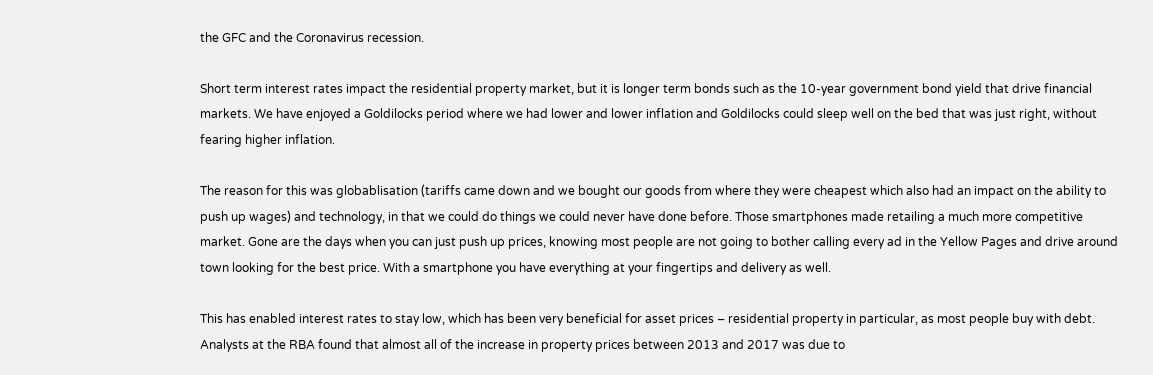the GFC and the Coronavirus recession.

Short term interest rates impact the residential property market, but it is longer term bonds such as the 10-year government bond yield that drive financial markets. We have enjoyed a Goldilocks period where we had lower and lower inflation and Goldilocks could sleep well on the bed that was just right, without fearing higher inflation.

The reason for this was globablisation (tariffs came down and we bought our goods from where they were cheapest which also had an impact on the ability to push up wages) and technology, in that we could do things we could never have done before. Those smartphones made retailing a much more competitive market. Gone are the days when you can just push up prices, knowing most people are not going to bother calling every ad in the Yellow Pages and drive around town looking for the best price. With a smartphone you have everything at your fingertips and delivery as well.

This has enabled interest rates to stay low, which has been very beneficial for asset prices – residential property in particular, as most people buy with debt. Analysts at the RBA found that almost all of the increase in property prices between 2013 and 2017 was due to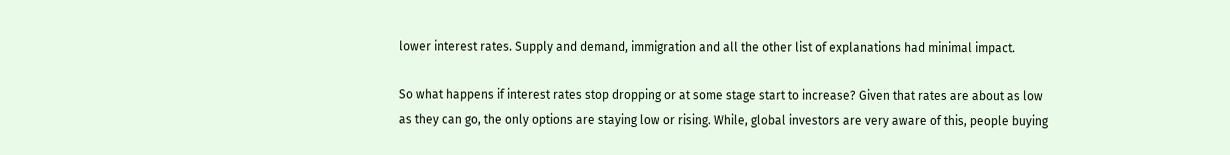lower interest rates. Supply and demand, immigration and all the other list of explanations had minimal impact.

So what happens if interest rates stop dropping or at some stage start to increase? Given that rates are about as low as they can go, the only options are staying low or rising. While, global investors are very aware of this, people buying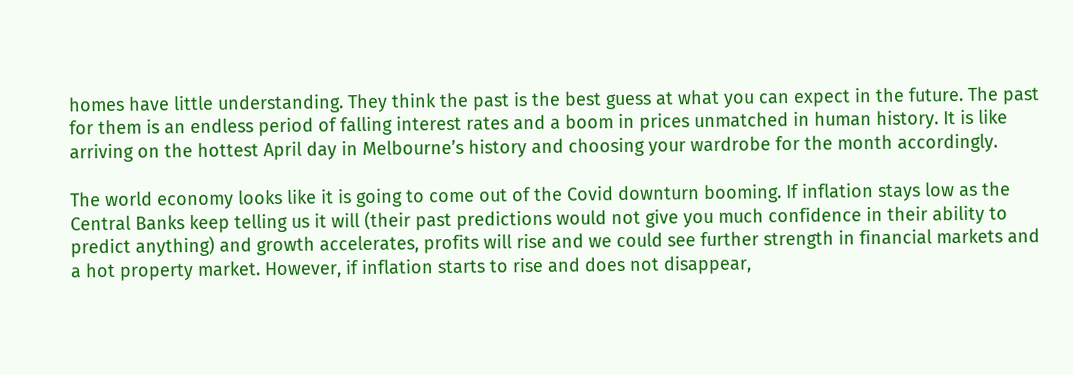homes have little understanding. They think the past is the best guess at what you can expect in the future. The past for them is an endless period of falling interest rates and a boom in prices unmatched in human history. It is like arriving on the hottest April day in Melbourne’s history and choosing your wardrobe for the month accordingly.

The world economy looks like it is going to come out of the Covid downturn booming. If inflation stays low as the Central Banks keep telling us it will (their past predictions would not give you much confidence in their ability to predict anything) and growth accelerates, profits will rise and we could see further strength in financial markets and a hot property market. However, if inflation starts to rise and does not disappear,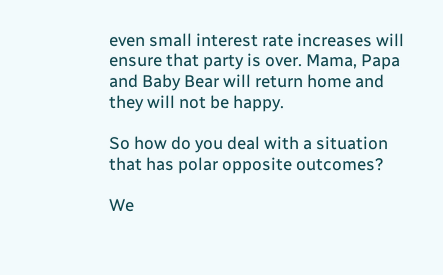even small interest rate increases will ensure that party is over. Mama, Papa and Baby Bear will return home and they will not be happy.

So how do you deal with a situation that has polar opposite outcomes?

We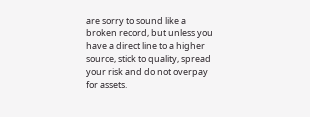are sorry to sound like a broken record, but unless you have a direct line to a higher source, stick to quality, spread your risk and do not overpay for assets.